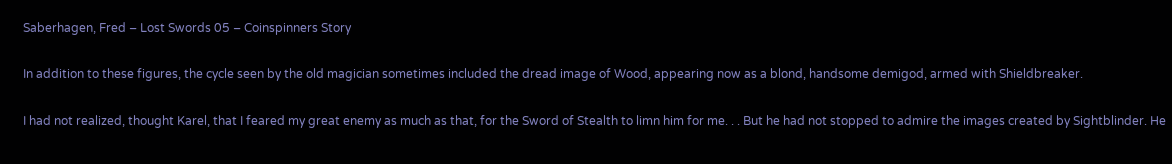Saberhagen, Fred – Lost Swords 05 – Coinspinners Story

In addition to these figures, the cycle seen by the old magician sometimes included the dread image of Wood, appearing now as a blond, handsome demigod, armed with Shieldbreaker.

I had not realized, thought Karel, that I feared my great enemy as much as that, for the Sword of Stealth to limn him for me. . . But he had not stopped to admire the images created by Sightblinder. He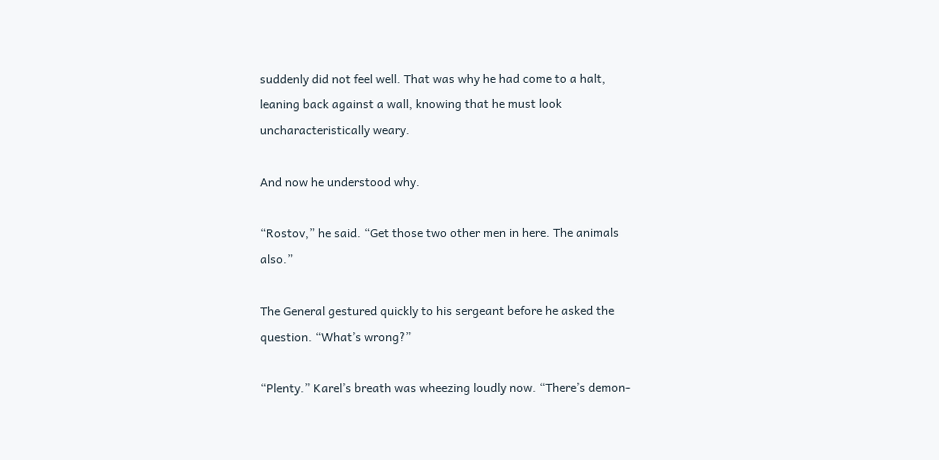suddenly did not feel well. That was why he had come to a halt, leaning back against a wall, knowing that he must look uncharacteristically weary.

And now he understood why.

“Rostov,” he said. “Get those two other men in here. The animals also.”

The General gestured quickly to his sergeant before he asked the question. “What’s wrong?”

“Plenty.” Karel’s breath was wheezing loudly now. “There’s demon-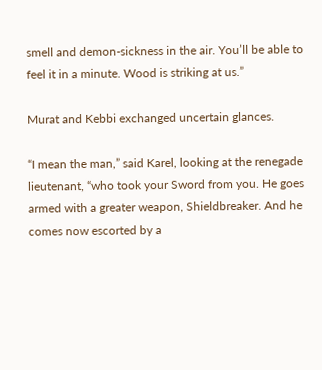smell and demon-sickness in the air. You’ll be able to feel it in a minute. Wood is striking at us.”

Murat and Kebbi exchanged uncertain glances.

“I mean the man,” said Karel, looking at the renegade lieutenant, “who took your Sword from you. He goes armed with a greater weapon, Shieldbreaker. And he comes now escorted by a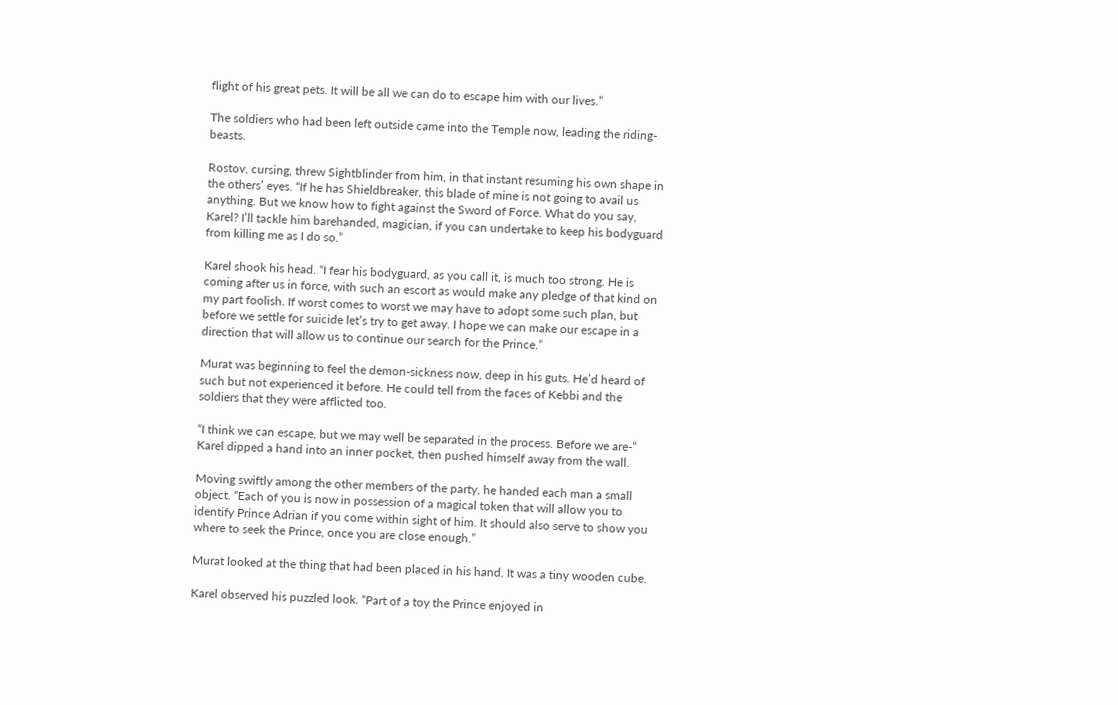flight of his great pets. It will be all we can do to escape him with our lives.”

The soldiers who had been left outside came into the Temple now, leading the riding-beasts.

Rostov, cursing, threw Sightblinder from him, in that instant resuming his own shape in the others’ eyes. “If he has Shieldbreaker, this blade of mine is not going to avail us anything. But we know how to fight against the Sword of Force. What do you say, Karel? I’ll tackle him barehanded, magician, if you can undertake to keep his bodyguard from killing me as I do so.”

Karel shook his head. “I fear his bodyguard, as you call it, is much too strong. He is coming after us in force, with such an escort as would make any pledge of that kind on my part foolish. If worst comes to worst we may have to adopt some such plan, but before we settle for suicide let’s try to get away. I hope we can make our escape in a direction that will allow us to continue our search for the Prince.”

Murat was beginning to feel the demon-sickness now, deep in his guts. He’d heard of such but not experienced it before. He could tell from the faces of Kebbi and the soldiers that they were afflicted too.

“I think we can escape, but we may well be separated in the process. Before we are-” Karel dipped a hand into an inner pocket, then pushed himself away from the wall.

Moving swiftly among the other members of the party, he handed each man a small object. “Each of you is now in possession of a magical token that will allow you to identify Prince Adrian if you come within sight of him. It should also serve to show you where to seek the Prince, once you are close enough.”

Murat looked at the thing that had been placed in his hand. It was a tiny wooden cube.

Karel observed his puzzled look. “Part of a toy the Prince enjoyed in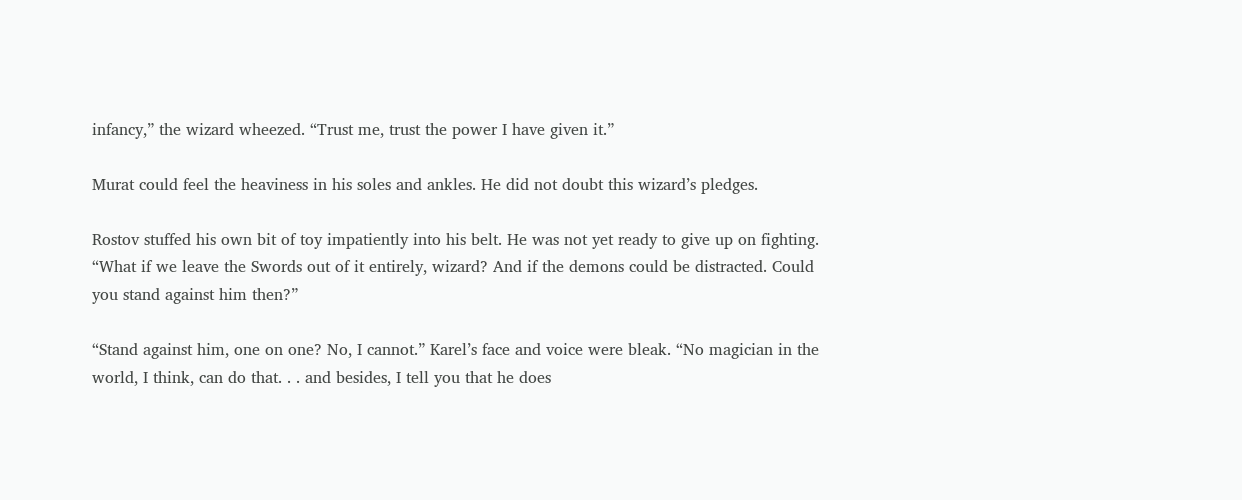infancy,” the wizard wheezed. “Trust me, trust the power I have given it.”

Murat could feel the heaviness in his soles and ankles. He did not doubt this wizard’s pledges.

Rostov stuffed his own bit of toy impatiently into his belt. He was not yet ready to give up on fighting. “What if we leave the Swords out of it entirely, wizard? And if the demons could be distracted. Could you stand against him then?”

“Stand against him, one on one? No, I cannot.” Karel’s face and voice were bleak. “No magician in the world, I think, can do that. . . and besides, I tell you that he does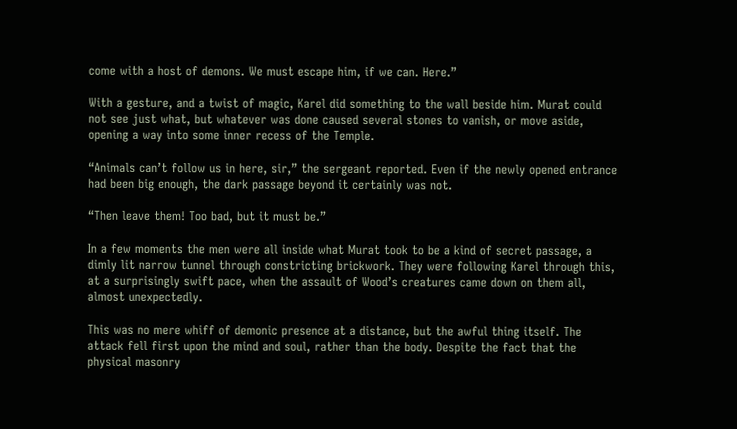come with a host of demons. We must escape him, if we can. Here.”

With a gesture, and a twist of magic, Karel did something to the wall beside him. Murat could not see just what, but whatever was done caused several stones to vanish, or move aside, opening a way into some inner recess of the Temple.

“Animals can’t follow us in here, sir,” the sergeant reported. Even if the newly opened entrance had been big enough, the dark passage beyond it certainly was not.

“Then leave them! Too bad, but it must be.”

In a few moments the men were all inside what Murat took to be a kind of secret passage, a dimly lit narrow tunnel through constricting brickwork. They were following Karel through this, at a surprisingly swift pace, when the assault of Wood’s creatures came down on them all, almost unexpectedly.

This was no mere whiff of demonic presence at a distance, but the awful thing itself. The attack fell first upon the mind and soul, rather than the body. Despite the fact that the physical masonry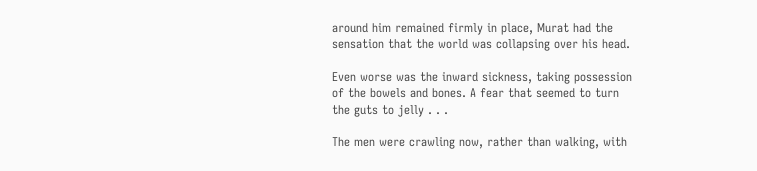around him remained firmly in place, Murat had the sensation that the world was collapsing over his head.

Even worse was the inward sickness, taking possession of the bowels and bones. A fear that seemed to turn the guts to jelly . . .

The men were crawling now, rather than walking, with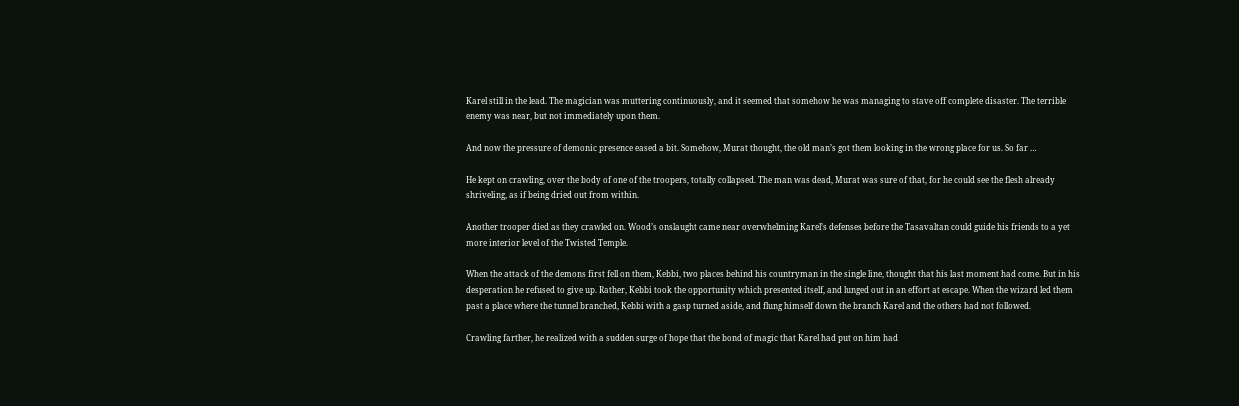Karel still in the lead. The magician was muttering continuously, and it seemed that somehow he was managing to stave off complete disaster. The terrible enemy was near, but not immediately upon them.

And now the pressure of demonic presence eased a bit. Somehow, Murat thought, the old man’s got them looking in the wrong place for us. So far …

He kept on crawling, over the body of one of the troopers, totally collapsed. The man was dead, Murat was sure of that, for he could see the flesh already shriveling, as if being dried out from within.

Another trooper died as they crawled on. Wood’s onslaught came near overwhelming Karel’s defenses before the Tasavaltan could guide his friends to a yet more interior level of the Twisted Temple.

When the attack of the demons first fell on them, Kebbi, two places behind his countryman in the single line, thought that his last moment had come. But in his desperation he refused to give up. Rather, Kebbi took the opportunity which presented itself, and lunged out in an effort at escape. When the wizard led them past a place where the tunnel branched, Kebbi with a gasp turned aside, and flung himself down the branch Karel and the others had not followed.

Crawling farther, he realized with a sudden surge of hope that the bond of magic that Karel had put on him had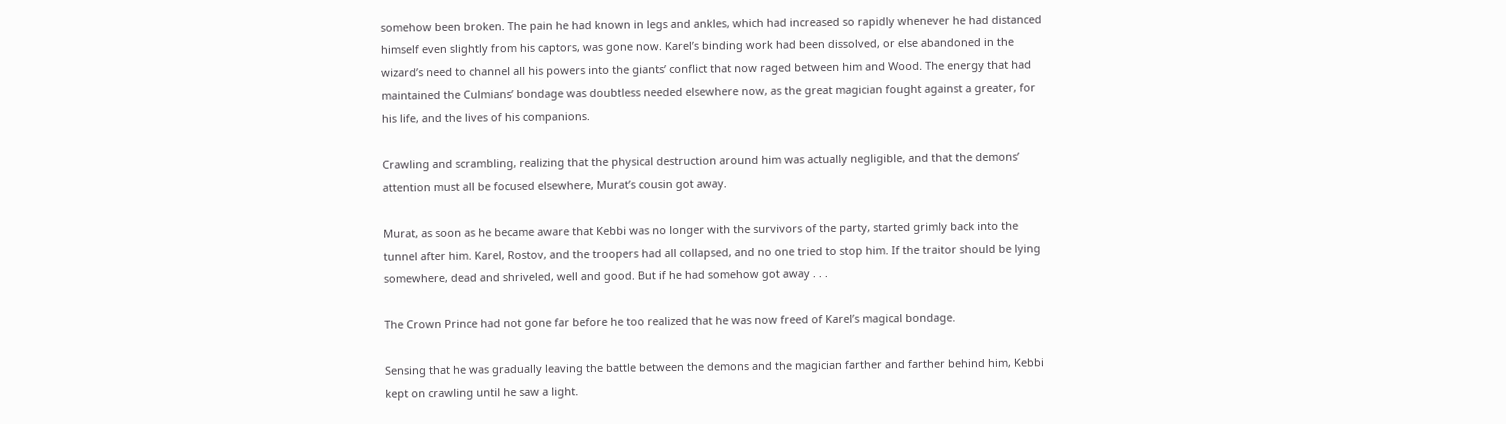somehow been broken. The pain he had known in legs and ankles, which had increased so rapidly whenever he had distanced himself even slightly from his captors, was gone now. Karel’s binding work had been dissolved, or else abandoned in the wizard’s need to channel all his powers into the giants’ conflict that now raged between him and Wood. The energy that had maintained the Culmians’ bondage was doubtless needed elsewhere now, as the great magician fought against a greater, for his life, and the lives of his companions.

Crawling and scrambling, realizing that the physical destruction around him was actually negligible, and that the demons’ attention must all be focused elsewhere, Murat’s cousin got away.

Murat, as soon as he became aware that Kebbi was no longer with the survivors of the party, started grimly back into the tunnel after him. Karel, Rostov, and the troopers had all collapsed, and no one tried to stop him. If the traitor should be lying somewhere, dead and shriveled, well and good. But if he had somehow got away . . .

The Crown Prince had not gone far before he too realized that he was now freed of Karel’s magical bondage.

Sensing that he was gradually leaving the battle between the demons and the magician farther and farther behind him, Kebbi kept on crawling until he saw a light.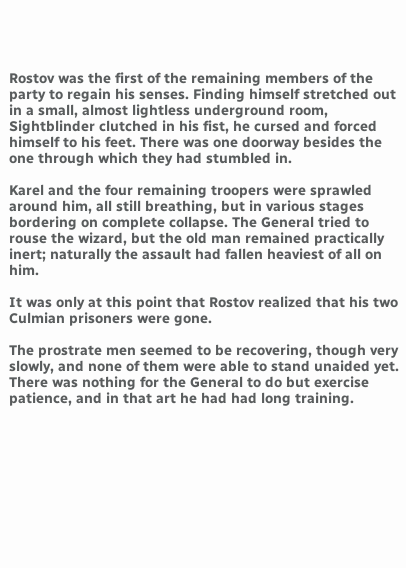Rostov was the first of the remaining members of the party to regain his senses. Finding himself stretched out in a small, almost lightless underground room, Sightblinder clutched in his fist, he cursed and forced himself to his feet. There was one doorway besides the one through which they had stumbled in.

Karel and the four remaining troopers were sprawled around him, all still breathing, but in various stages bordering on complete collapse. The General tried to rouse the wizard, but the old man remained practically inert; naturally the assault had fallen heaviest of all on him.

It was only at this point that Rostov realized that his two Culmian prisoners were gone.

The prostrate men seemed to be recovering, though very slowly, and none of them were able to stand unaided yet. There was nothing for the General to do but exercise patience, and in that art he had had long training.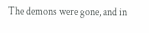The demons were gone, and in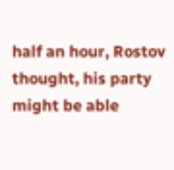half an hour, Rostov thought, his party might be able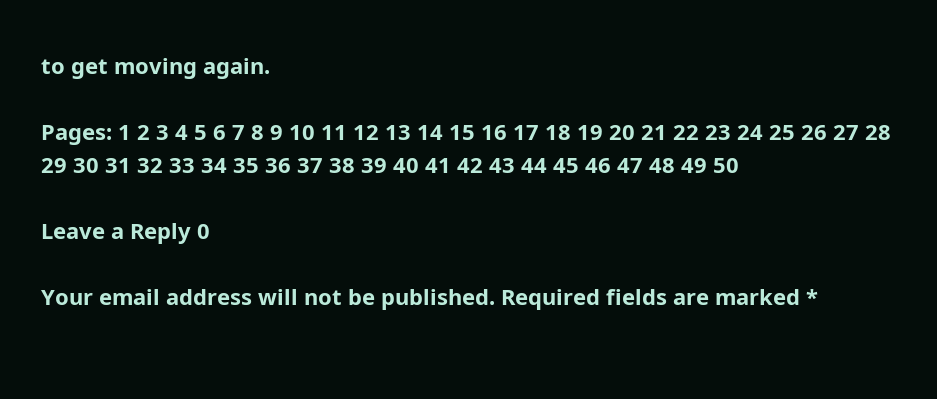to get moving again.

Pages: 1 2 3 4 5 6 7 8 9 10 11 12 13 14 15 16 17 18 19 20 21 22 23 24 25 26 27 28 29 30 31 32 33 34 35 36 37 38 39 40 41 42 43 44 45 46 47 48 49 50

Leave a Reply 0

Your email address will not be published. Required fields are marked *